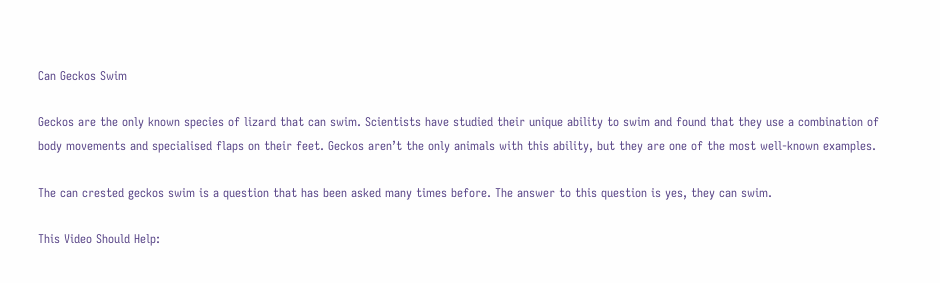Can Geckos Swim

Geckos are the only known species of lizard that can swim. Scientists have studied their unique ability to swim and found that they use a combination of body movements and specialised flaps on their feet. Geckos aren’t the only animals with this ability, but they are one of the most well-known examples.

The can crested geckos swim is a question that has been asked many times before. The answer to this question is yes, they can swim.

This Video Should Help: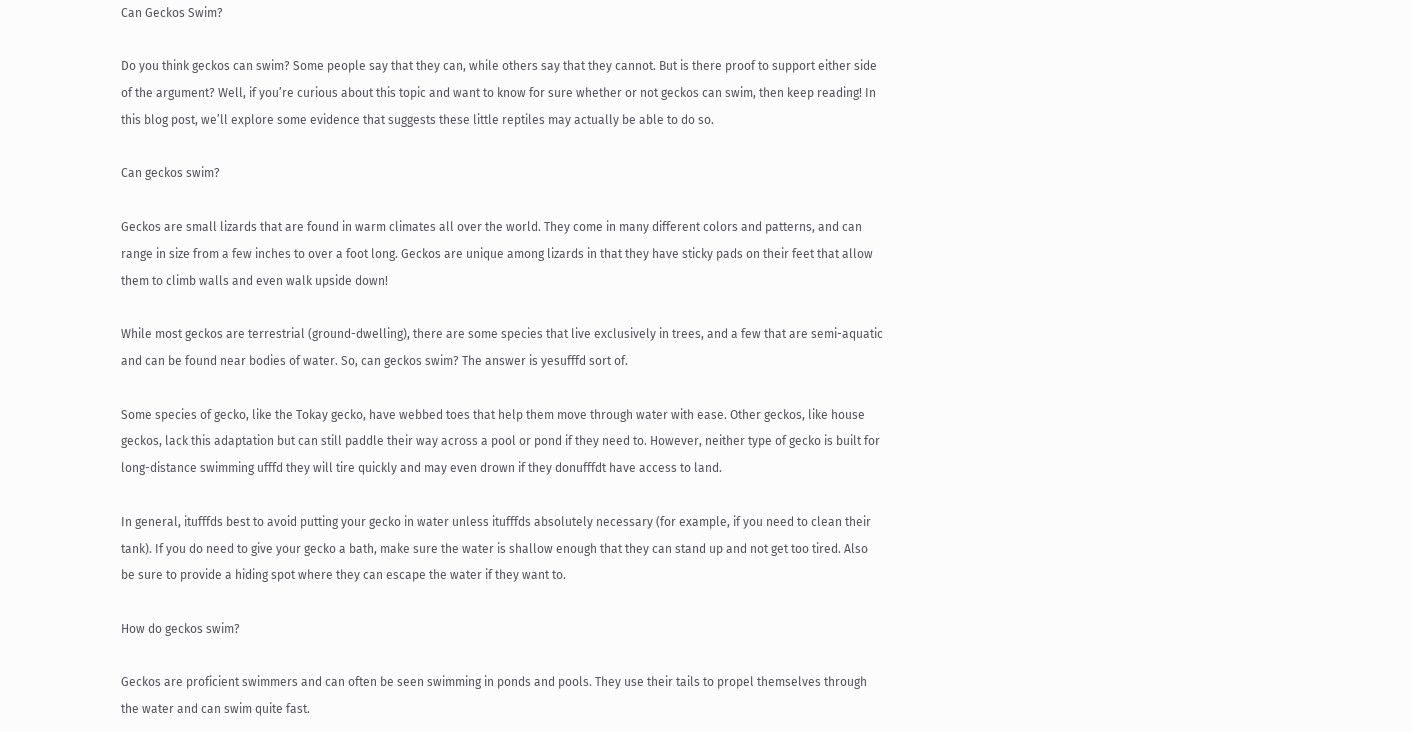Can Geckos Swim?

Do you think geckos can swim? Some people say that they can, while others say that they cannot. But is there proof to support either side of the argument? Well, if you’re curious about this topic and want to know for sure whether or not geckos can swim, then keep reading! In this blog post, we’ll explore some evidence that suggests these little reptiles may actually be able to do so.

Can geckos swim?

Geckos are small lizards that are found in warm climates all over the world. They come in many different colors and patterns, and can range in size from a few inches to over a foot long. Geckos are unique among lizards in that they have sticky pads on their feet that allow them to climb walls and even walk upside down!

While most geckos are terrestrial (ground-dwelling), there are some species that live exclusively in trees, and a few that are semi-aquatic and can be found near bodies of water. So, can geckos swim? The answer is yesufffd sort of.

Some species of gecko, like the Tokay gecko, have webbed toes that help them move through water with ease. Other geckos, like house geckos, lack this adaptation but can still paddle their way across a pool or pond if they need to. However, neither type of gecko is built for long-distance swimming ufffd they will tire quickly and may even drown if they donufffdt have access to land.

In general, itufffds best to avoid putting your gecko in water unless itufffds absolutely necessary (for example, if you need to clean their tank). If you do need to give your gecko a bath, make sure the water is shallow enough that they can stand up and not get too tired. Also be sure to provide a hiding spot where they can escape the water if they want to.

How do geckos swim?

Geckos are proficient swimmers and can often be seen swimming in ponds and pools. They use their tails to propel themselves through the water and can swim quite fast.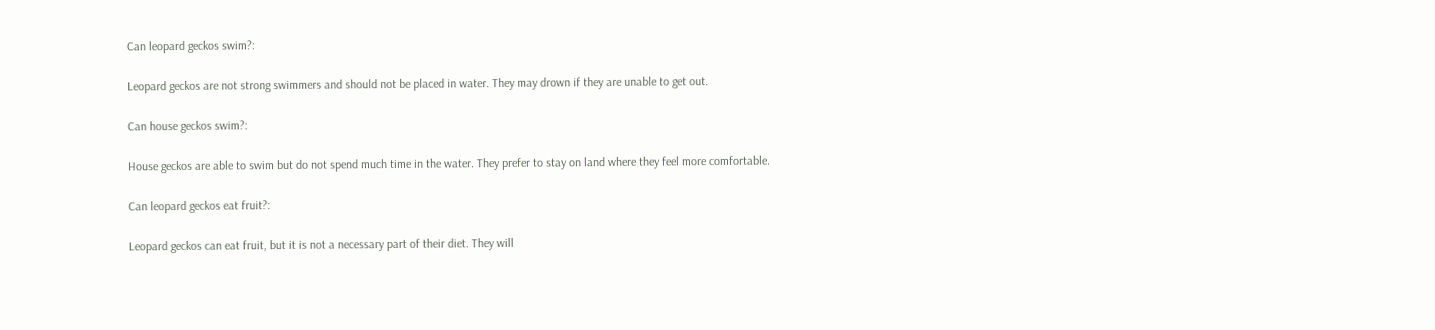Can leopard geckos swim?:

Leopard geckos are not strong swimmers and should not be placed in water. They may drown if they are unable to get out.

Can house geckos swim?:

House geckos are able to swim but do not spend much time in the water. They prefer to stay on land where they feel more comfortable.

Can leopard geckos eat fruit?:

Leopard geckos can eat fruit, but it is not a necessary part of their diet. They will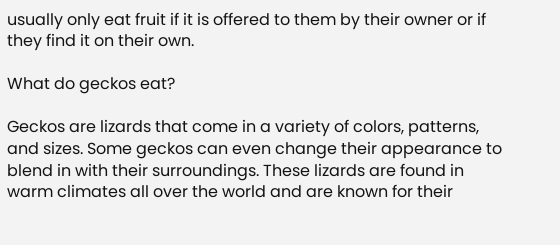usually only eat fruit if it is offered to them by their owner or if they find it on their own.

What do geckos eat?

Geckos are lizards that come in a variety of colors, patterns, and sizes. Some geckos can even change their appearance to blend in with their surroundings. These lizards are found in warm climates all over the world and are known for their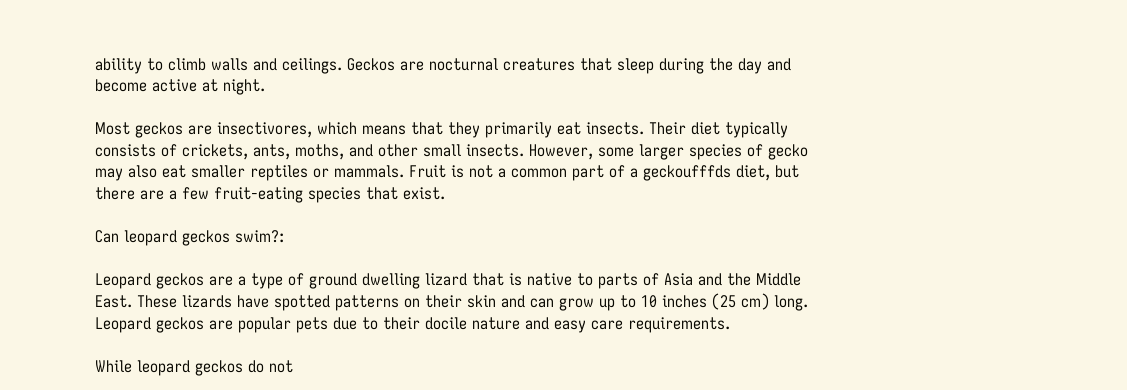ability to climb walls and ceilings. Geckos are nocturnal creatures that sleep during the day and become active at night.

Most geckos are insectivores, which means that they primarily eat insects. Their diet typically consists of crickets, ants, moths, and other small insects. However, some larger species of gecko may also eat smaller reptiles or mammals. Fruit is not a common part of a geckoufffds diet, but there are a few fruit-eating species that exist.

Can leopard geckos swim?:

Leopard geckos are a type of ground dwelling lizard that is native to parts of Asia and the Middle East. These lizards have spotted patterns on their skin and can grow up to 10 inches (25 cm) long. Leopard geckos are popular pets due to their docile nature and easy care requirements.

While leopard geckos do not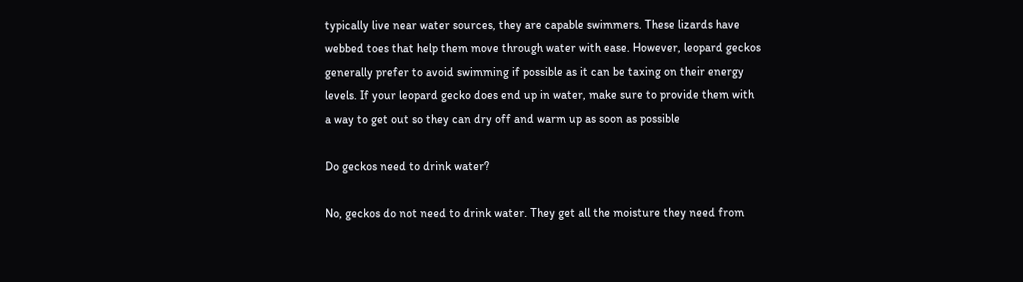typically live near water sources, they are capable swimmers. These lizards have webbed toes that help them move through water with ease. However, leopard geckos generally prefer to avoid swimming if possible as it can be taxing on their energy levels. If your leopard gecko does end up in water, make sure to provide them with a way to get out so they can dry off and warm up as soon as possible

Do geckos need to drink water?

No, geckos do not need to drink water. They get all the moisture they need from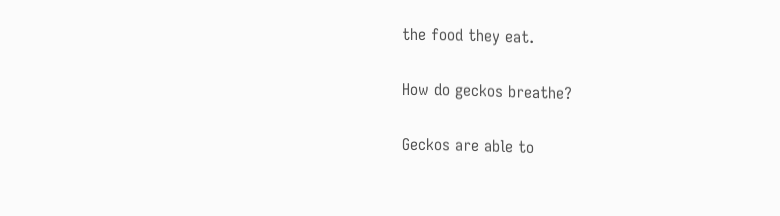the food they eat.

How do geckos breathe?

Geckos are able to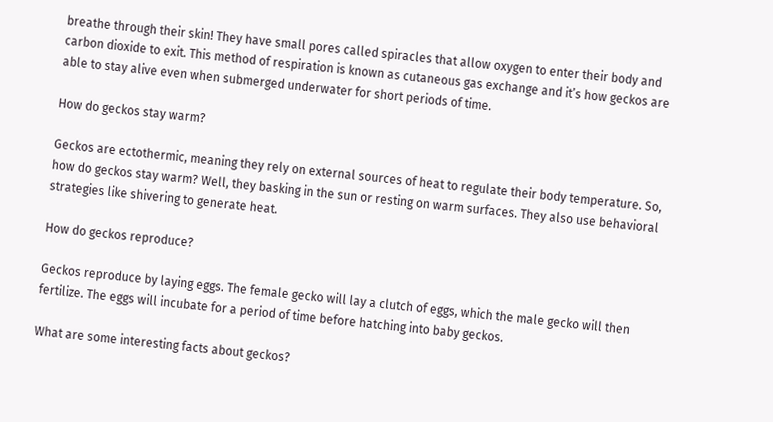breathe through their skin! They have small pores called spiracles that allow oxygen to enter their body and carbon dioxide to exit. This method of respiration is known as cutaneous gas exchange and it’s how geckos are able to stay alive even when submerged underwater for short periods of time.

How do geckos stay warm?

Geckos are ectothermic, meaning they rely on external sources of heat to regulate their body temperature. So, how do geckos stay warm? Well, they basking in the sun or resting on warm surfaces. They also use behavioral strategies like shivering to generate heat.

How do geckos reproduce?

Geckos reproduce by laying eggs. The female gecko will lay a clutch of eggs, which the male gecko will then fertilize. The eggs will incubate for a period of time before hatching into baby geckos.

What are some interesting facts about geckos?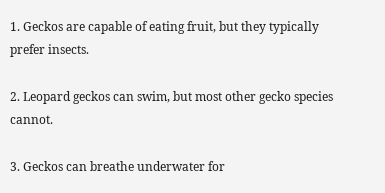1. Geckos are capable of eating fruit, but they typically prefer insects.

2. Leopard geckos can swim, but most other gecko species cannot.

3. Geckos can breathe underwater for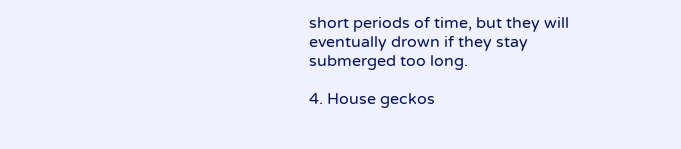short periods of time, but they will eventually drown if they stay submerged too long.

4. House geckos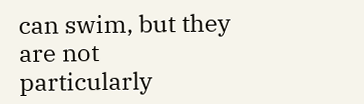can swim, but they are not particularly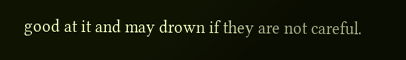good at it and may drown if they are not careful.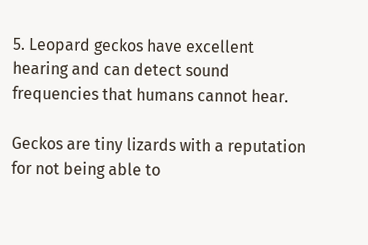5. Leopard geckos have excellent hearing and can detect sound frequencies that humans cannot hear.

Geckos are tiny lizards with a reputation for not being able to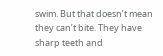swim. But that doesn’t mean they can’t bite. They have sharp teeth and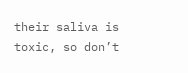their saliva is toxic, so don’t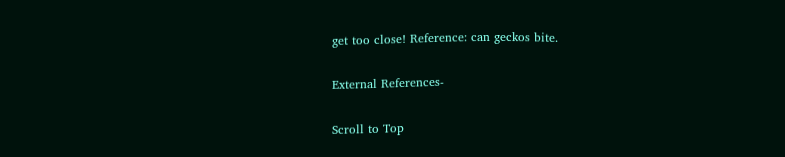get too close! Reference: can geckos bite.

External References-

Scroll to Top